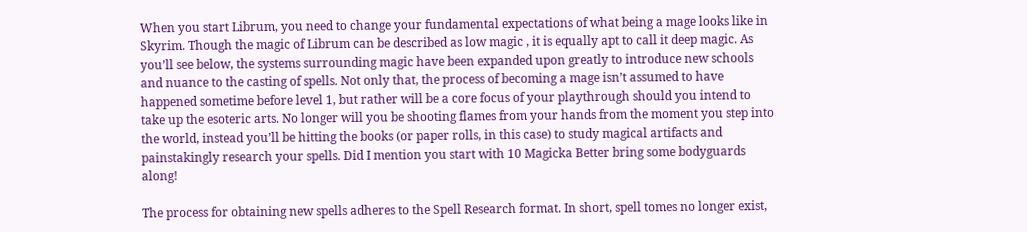When you start Librum, you need to change your fundamental expectations of what being a mage looks like in Skyrim. Though the magic of Librum can be described as low magic , it is equally apt to call it deep magic. As you’ll see below, the systems surrounding magic have been expanded upon greatly to introduce new schools and nuance to the casting of spells. Not only that, the process of becoming a mage isn’t assumed to have happened sometime before level 1, but rather will be a core focus of your playthrough should you intend to take up the esoteric arts. No longer will you be shooting flames from your hands from the moment you step into the world, instead you’ll be hitting the books (or paper rolls, in this case) to study magical artifacts and painstakingly research your spells. Did I mention you start with 10 Magicka Better bring some bodyguards along!

The process for obtaining new spells adheres to the Spell Research format. In short, spell tomes no longer exist,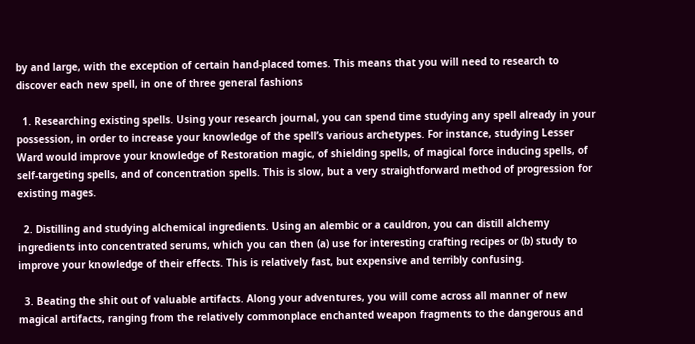by and large, with the exception of certain hand-placed tomes. This means that you will need to research to discover each new spell, in one of three general fashions

  1. Researching existing spells. Using your research journal, you can spend time studying any spell already in your possession, in order to increase your knowledge of the spell’s various archetypes. For instance, studying Lesser Ward would improve your knowledge of Restoration magic, of shielding spells, of magical force inducing spells, of self-targeting spells, and of concentration spells. This is slow, but a very straightforward method of progression for existing mages.

  2. Distilling and studying alchemical ingredients. Using an alembic or a cauldron, you can distill alchemy ingredients into concentrated serums, which you can then (a) use for interesting crafting recipes or (b) study to improve your knowledge of their effects. This is relatively fast, but expensive and terribly confusing.

  3. Beating the shit out of valuable artifacts. Along your adventures, you will come across all manner of new magical artifacts, ranging from the relatively commonplace enchanted weapon fragments to the dangerous and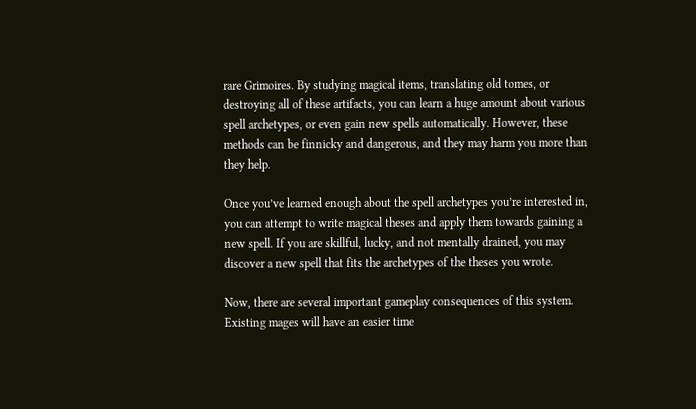rare Grimoires. By studying magical items, translating old tomes, or destroying all of these artifacts, you can learn a huge amount about various spell archetypes, or even gain new spells automatically. However, these methods can be finnicky and dangerous, and they may harm you more than they help.

Once you’ve learned enough about the spell archetypes you’re interested in, you can attempt to write magical theses and apply them towards gaining a new spell. If you are skillful, lucky, and not mentally drained, you may discover a new spell that fits the archetypes of the theses you wrote.

Now, there are several important gameplay consequences of this system. Existing mages will have an easier time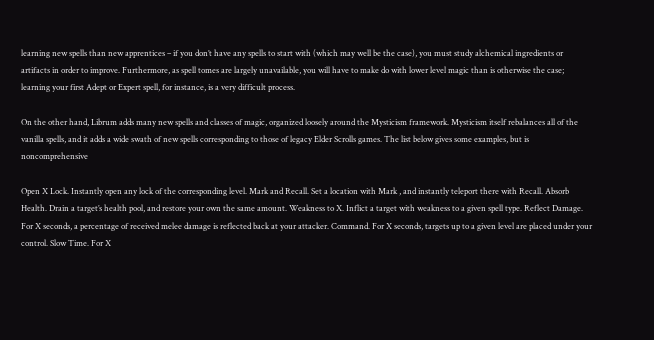learning new spells than new apprentices – if you don’t have any spells to start with (which may well be the case), you must study alchemical ingredients or artifacts in order to improve. Furthermore, as spell tomes are largely unavailable, you will have to make do with lower level magic than is otherwise the case; learning your first Adept or Expert spell, for instance, is a very difficult process.

On the other hand, Librum adds many new spells and classes of magic, organized loosely around the Mysticism framework. Mysticism itself rebalances all of the vanilla spells, and it adds a wide swath of new spells corresponding to those of legacy Elder Scrolls games. The list below gives some examples, but is noncomprehensive

Open X Lock. Instantly open any lock of the corresponding level. Mark and Recall. Set a location with Mark , and instantly teleport there with Recall. Absorb Health. Drain a target’s health pool, and restore your own the same amount. Weakness to X. Inflict a target with weakness to a given spell type. Reflect Damage. For X seconds, a percentage of received melee damage is reflected back at your attacker. Command. For X seconds, targets up to a given level are placed under your control. Slow Time. For X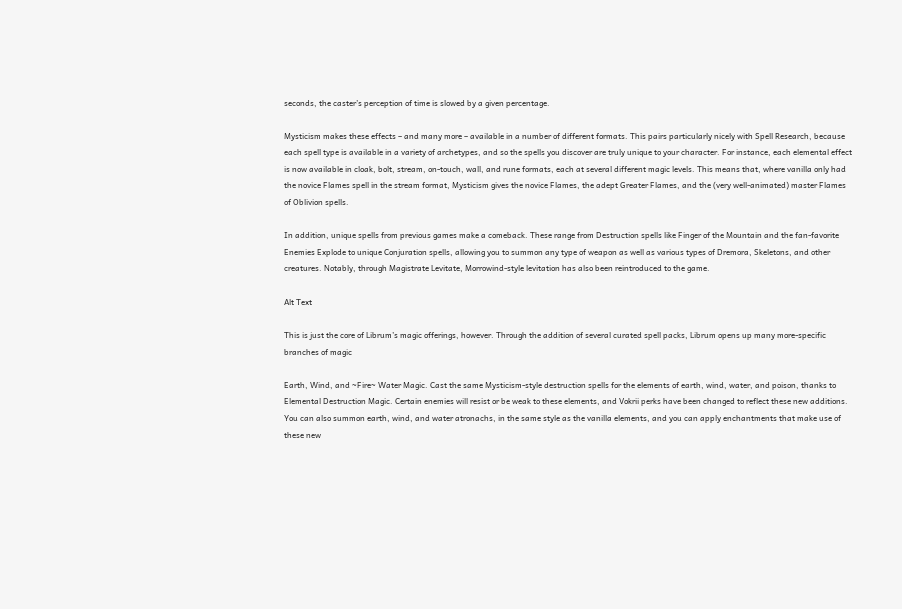seconds, the caster’s perception of time is slowed by a given percentage.

Mysticism makes these effects – and many more – available in a number of different formats. This pairs particularly nicely with Spell Research, because each spell type is available in a variety of archetypes, and so the spells you discover are truly unique to your character. For instance, each elemental effect is now available in cloak, bolt, stream, on-touch, wall, and rune formats, each at several different magic levels. This means that, where vanilla only had the novice Flames spell in the stream format, Mysticism gives the novice Flames, the adept Greater Flames, and the (very well-animated) master Flames of Oblivion spells.

In addition, unique spells from previous games make a comeback. These range from Destruction spells like Finger of the Mountain and the fan-favorite Enemies Explode to unique Conjuration spells, allowing you to summon any type of weapon as well as various types of Dremora, Skeletons, and other creatures. Notably, through Magistrate Levitate, Morrowind-style levitation has also been reintroduced to the game.

Alt Text

This is just the core of Librum’s magic offerings, however. Through the addition of several curated spell packs, Librum opens up many more-specific branches of magic

Earth, Wind, and ~Fire~ Water Magic. Cast the same Mysticism-style destruction spells for the elements of earth, wind, water, and poison, thanks to Elemental Destruction Magic. Certain enemies will resist or be weak to these elements, and Vokrii perks have been changed to reflect these new additions. You can also summon earth, wind, and water atronachs, in the same style as the vanilla elements, and you can apply enchantments that make use of these new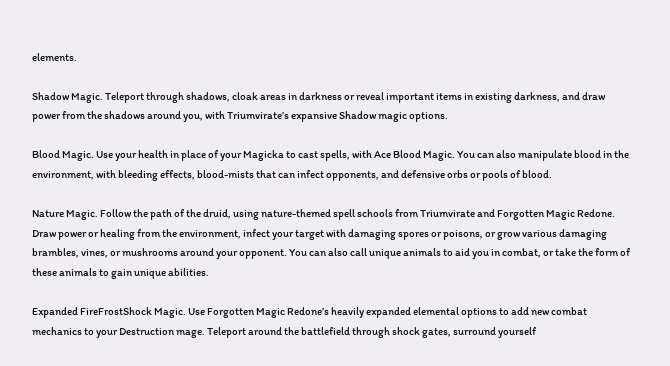elements.

Shadow Magic. Teleport through shadows, cloak areas in darkness or reveal important items in existing darkness, and draw power from the shadows around you, with Triumvirate’s expansive Shadow magic options.

Blood Magic. Use your health in place of your Magicka to cast spells, with Ace Blood Magic. You can also manipulate blood in the environment, with bleeding effects, blood-mists that can infect opponents, and defensive orbs or pools of blood.

Nature Magic. Follow the path of the druid, using nature-themed spell schools from Triumvirate and Forgotten Magic Redone. Draw power or healing from the environment, infect your target with damaging spores or poisons, or grow various damaging brambles, vines, or mushrooms around your opponent. You can also call unique animals to aid you in combat, or take the form of these animals to gain unique abilities.

Expanded FireFrostShock Magic. Use Forgotten Magic Redone’s heavily expanded elemental options to add new combat mechanics to your Destruction mage. Teleport around the battlefield through shock gates, surround yourself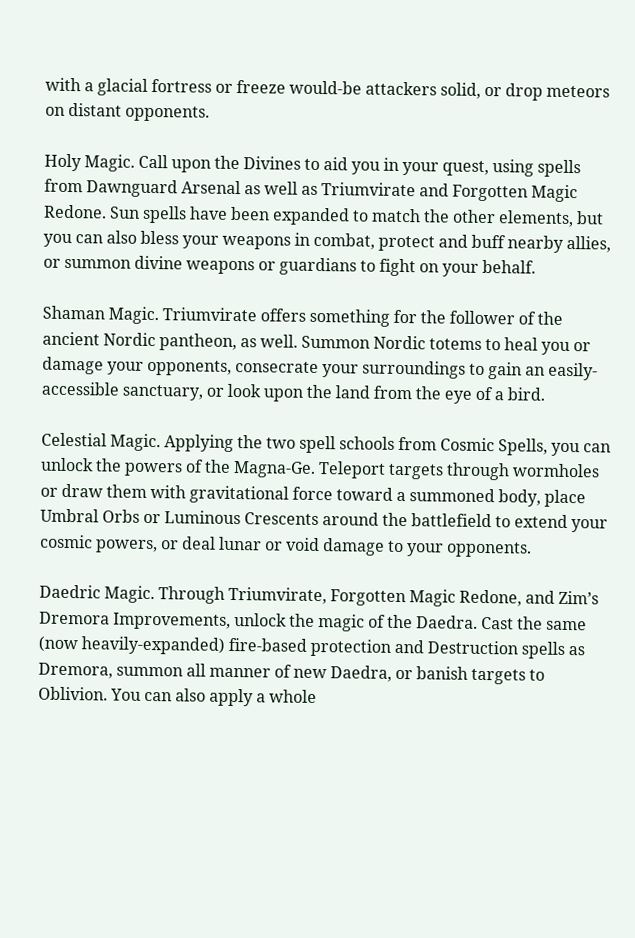with a glacial fortress or freeze would-be attackers solid, or drop meteors on distant opponents.

Holy Magic. Call upon the Divines to aid you in your quest, using spells from Dawnguard Arsenal as well as Triumvirate and Forgotten Magic Redone. Sun spells have been expanded to match the other elements, but you can also bless your weapons in combat, protect and buff nearby allies, or summon divine weapons or guardians to fight on your behalf.

Shaman Magic. Triumvirate offers something for the follower of the ancient Nordic pantheon, as well. Summon Nordic totems to heal you or damage your opponents, consecrate your surroundings to gain an easily-accessible sanctuary, or look upon the land from the eye of a bird.

Celestial Magic. Applying the two spell schools from Cosmic Spells, you can unlock the powers of the Magna-Ge. Teleport targets through wormholes or draw them with gravitational force toward a summoned body, place Umbral Orbs or Luminous Crescents around the battlefield to extend your cosmic powers, or deal lunar or void damage to your opponents.

Daedric Magic. Through Triumvirate, Forgotten Magic Redone, and Zim’s Dremora Improvements, unlock the magic of the Daedra. Cast the same (now heavily-expanded) fire-based protection and Destruction spells as Dremora, summon all manner of new Daedra, or banish targets to Oblivion. You can also apply a whole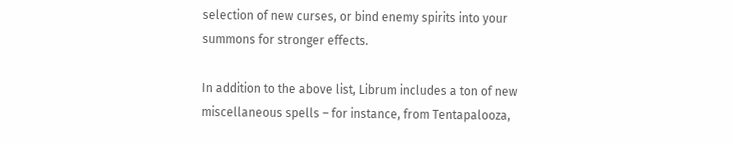selection of new curses, or bind enemy spirits into your summons for stronger effects.

In addition to the above list, Librum includes a ton of new miscellaneous spells – for instance, from Tentapalooza,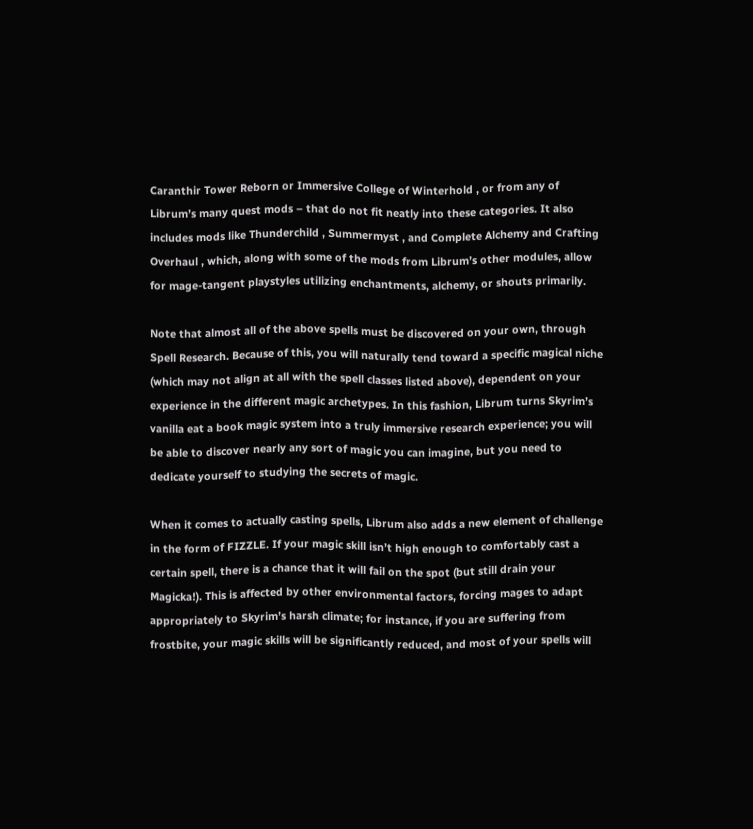Caranthir Tower Reborn or Immersive College of Winterhold , or from any of Librum’s many quest mods – that do not fit neatly into these categories. It also includes mods like Thunderchild , Summermyst , and Complete Alchemy and Crafting Overhaul , which, along with some of the mods from Librum’s other modules, allow for mage-tangent playstyles utilizing enchantments, alchemy, or shouts primarily.

Note that almost all of the above spells must be discovered on your own, through Spell Research. Because of this, you will naturally tend toward a specific magical niche (which may not align at all with the spell classes listed above), dependent on your experience in the different magic archetypes. In this fashion, Librum turns Skyrim’s vanilla eat a book magic system into a truly immersive research experience; you will be able to discover nearly any sort of magic you can imagine, but you need to dedicate yourself to studying the secrets of magic.

When it comes to actually casting spells, Librum also adds a new element of challenge in the form of FIZZLE. If your magic skill isn’t high enough to comfortably cast a certain spell, there is a chance that it will fail on the spot (but still drain your Magicka!). This is affected by other environmental factors, forcing mages to adapt appropriately to Skyrim’s harsh climate; for instance, if you are suffering from frostbite, your magic skills will be significantly reduced, and most of your spells will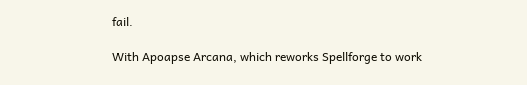fail.

With Apoapse Arcana, which reworks Spellforge to work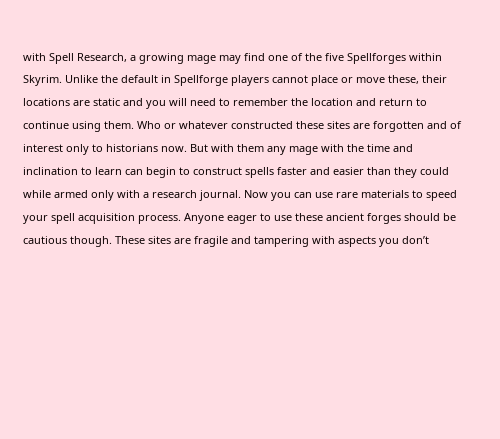with Spell Research, a growing mage may find one of the five Spellforges within Skyrim. Unlike the default in Spellforge players cannot place or move these, their locations are static and you will need to remember the location and return to continue using them. Who or whatever constructed these sites are forgotten and of interest only to historians now. But with them any mage with the time and inclination to learn can begin to construct spells faster and easier than they could while armed only with a research journal. Now you can use rare materials to speed your spell acquisition process. Anyone eager to use these ancient forges should be cautious though. These sites are fragile and tampering with aspects you don’t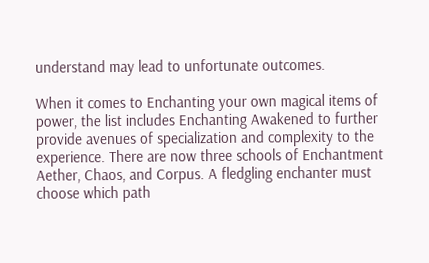understand may lead to unfortunate outcomes.

When it comes to Enchanting your own magical items of power, the list includes Enchanting Awakened to further provide avenues of specialization and complexity to the experience. There are now three schools of Enchantment Aether, Chaos, and Corpus. A fledgling enchanter must choose which path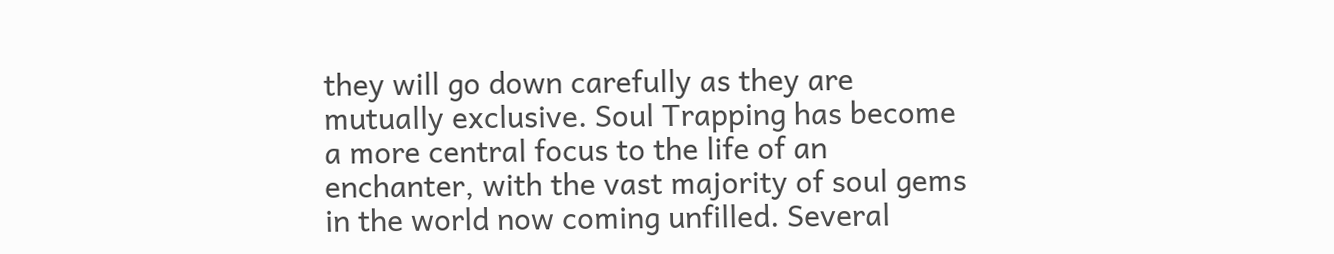they will go down carefully as they are mutually exclusive. Soul Trapping has become a more central focus to the life of an enchanter, with the vast majority of soul gems in the world now coming unfilled. Several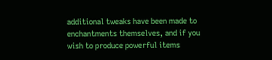additional tweaks have been made to enchantments themselves, and if you wish to produce powerful items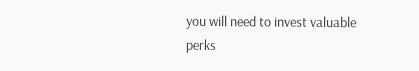you will need to invest valuable perks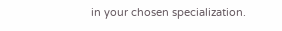in your chosen specialization.